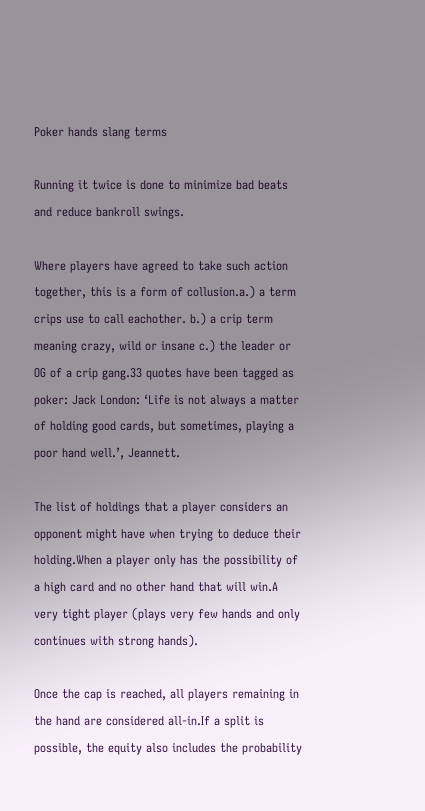Poker hands slang terms

Running it twice is done to minimize bad beats and reduce bankroll swings.

Where players have agreed to take such action together, this is a form of collusion.a.) a term crips use to call eachother. b.) a crip term meaning crazy, wild or insane c.) the leader or OG of a crip gang.33 quotes have been tagged as poker: Jack London: ‘Life is not always a matter of holding good cards, but sometimes, playing a poor hand well.’, Jeannett.

The list of holdings that a player considers an opponent might have when trying to deduce their holding.When a player only has the possibility of a high card and no other hand that will win.A very tight player (plays very few hands and only continues with strong hands).

Once the cap is reached, all players remaining in the hand are considered all-in.If a split is possible, the equity also includes the probability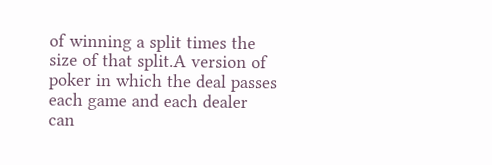of winning a split times the size of that split.A version of poker in which the deal passes each game and each dealer can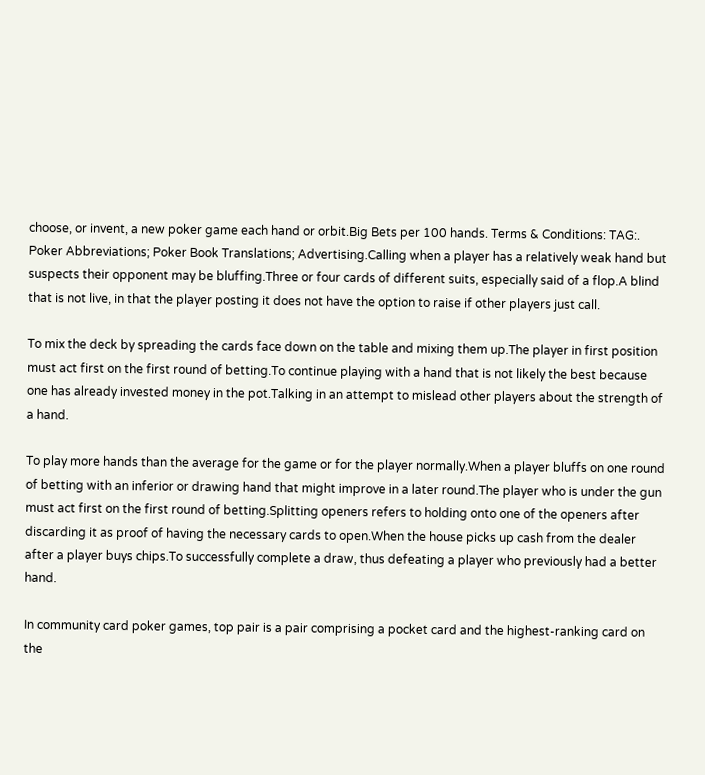choose, or invent, a new poker game each hand or orbit.Big Bets per 100 hands. Terms & Conditions: TAG:. Poker Abbreviations; Poker Book Translations; Advertising.Calling when a player has a relatively weak hand but suspects their opponent may be bluffing.Three or four cards of different suits, especially said of a flop.A blind that is not live, in that the player posting it does not have the option to raise if other players just call.

To mix the deck by spreading the cards face down on the table and mixing them up.The player in first position must act first on the first round of betting.To continue playing with a hand that is not likely the best because one has already invested money in the pot.Talking in an attempt to mislead other players about the strength of a hand.

To play more hands than the average for the game or for the player normally.When a player bluffs on one round of betting with an inferior or drawing hand that might improve in a later round.The player who is under the gun must act first on the first round of betting.Splitting openers refers to holding onto one of the openers after discarding it as proof of having the necessary cards to open.When the house picks up cash from the dealer after a player buys chips.To successfully complete a draw, thus defeating a player who previously had a better hand.

In community card poker games, top pair is a pair comprising a pocket card and the highest-ranking card on the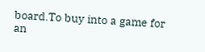board.To buy into a game for an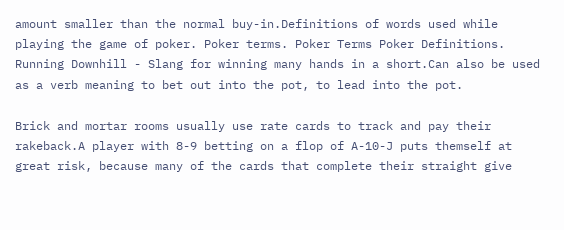amount smaller than the normal buy-in.Definitions of words used while playing the game of poker. Poker terms. Poker Terms Poker Definitions. Running Downhill - Slang for winning many hands in a short.Can also be used as a verb meaning to bet out into the pot, to lead into the pot.

Brick and mortar rooms usually use rate cards to track and pay their rakeback.A player with 8-9 betting on a flop of A-10-J puts themself at great risk, because many of the cards that complete their straight give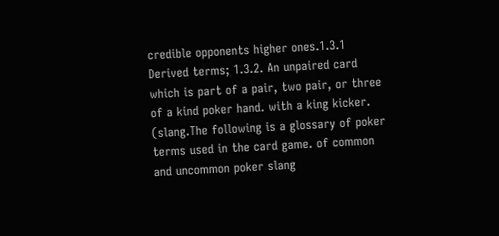credible opponents higher ones.1.3.1 Derived terms; 1.3.2. An unpaired card which is part of a pair, two pair, or three of a kind poker hand. with a king kicker. (slang.The following is a glossary of poker terms used in the card game. of common and uncommon poker slang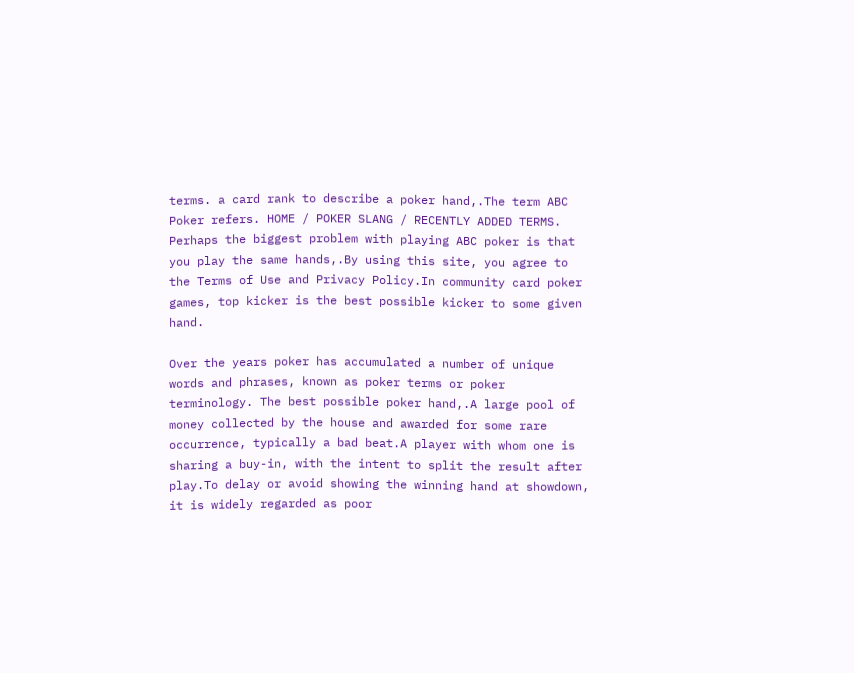terms. a card rank to describe a poker hand,.The term ABC Poker refers. HOME / POKER SLANG / RECENTLY ADDED TERMS. Perhaps the biggest problem with playing ABC poker is that you play the same hands,.By using this site, you agree to the Terms of Use and Privacy Policy.In community card poker games, top kicker is the best possible kicker to some given hand.

Over the years poker has accumulated a number of unique words and phrases, known as poker terms or poker terminology. The best possible poker hand,.A large pool of money collected by the house and awarded for some rare occurrence, typically a bad beat.A player with whom one is sharing a buy-in, with the intent to split the result after play.To delay or avoid showing the winning hand at showdown, it is widely regarded as poor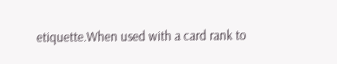etiquette.When used with a card rank to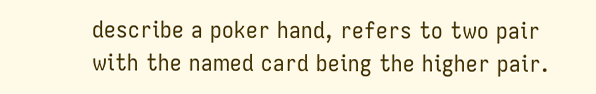describe a poker hand, refers to two pair with the named card being the higher pair.